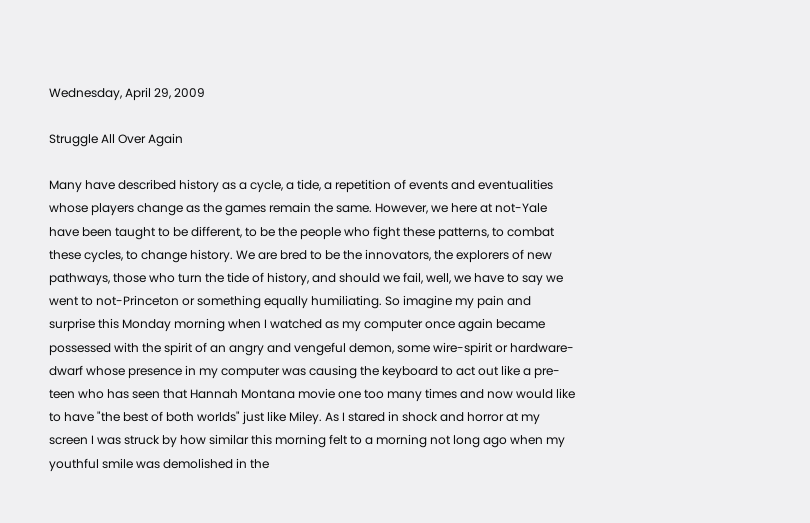Wednesday, April 29, 2009

Struggle All Over Again

Many have described history as a cycle, a tide, a repetition of events and eventualities whose players change as the games remain the same. However, we here at not-Yale have been taught to be different, to be the people who fight these patterns, to combat these cycles, to change history. We are bred to be the innovators, the explorers of new pathways, those who turn the tide of history, and should we fail, well, we have to say we went to not-Princeton or something equally humiliating. So imagine my pain and surprise this Monday morning when I watched as my computer once again became possessed with the spirit of an angry and vengeful demon, some wire-spirit or hardware-dwarf whose presence in my computer was causing the keyboard to act out like a pre-teen who has seen that Hannah Montana movie one too many times and now would like to have "the best of both worlds" just like Miley. As I stared in shock and horror at my screen I was struck by how similar this morning felt to a morning not long ago when my youthful smile was demolished in the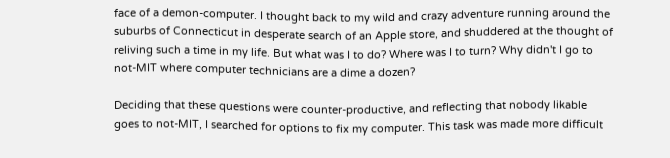face of a demon-computer. I thought back to my wild and crazy adventure running around the suburbs of Connecticut in desperate search of an Apple store, and shuddered at the thought of reliving such a time in my life. But what was I to do? Where was I to turn? Why didn't I go to not-MIT where computer technicians are a dime a dozen?

Deciding that these questions were counter-productive, and reflecting that nobody likable goes to not-MIT, I searched for options to fix my computer. This task was made more difficult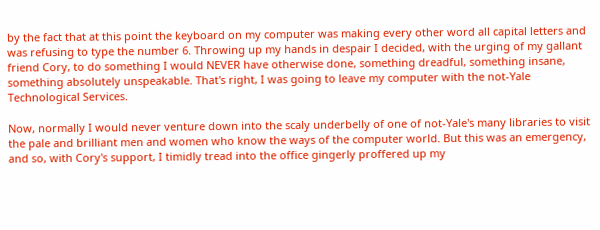by the fact that at this point the keyboard on my computer was making every other word all capital letters and was refusing to type the number 6. Throwing up my hands in despair I decided, with the urging of my gallant friend Cory, to do something I would NEVER have otherwise done, something dreadful, something insane, something absolutely unspeakable. That's right, I was going to leave my computer with the not-Yale Technological Services.

Now, normally I would never venture down into the scaly underbelly of one of not-Yale's many libraries to visit the pale and brilliant men and women who know the ways of the computer world. But this was an emergency, and so, with Cory's support, I timidly tread into the office gingerly proffered up my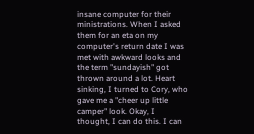insane computer for their ministrations. When I asked them for an eta on my computer's return date I was met with awkward looks and the term "sundayish" got thrown around a lot. Heart sinking, I turned to Cory, who gave me a "cheer up little camper" look. Okay, I thought, I can do this. I can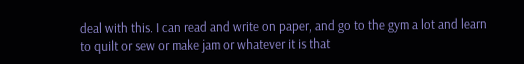deal with this. I can read and write on paper, and go to the gym a lot and learn to quilt or sew or make jam or whatever it is that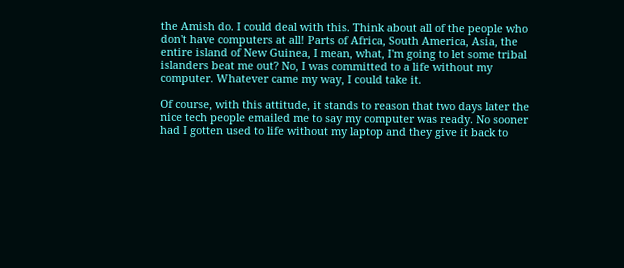the Amish do. I could deal with this. Think about all of the people who don't have computers at all! Parts of Africa, South America, Asia, the entire island of New Guinea, I mean, what, I'm going to let some tribal islanders beat me out? No, I was committed to a life without my computer. Whatever came my way, I could take it.

Of course, with this attitude, it stands to reason that two days later the nice tech people emailed me to say my computer was ready. No sooner had I gotten used to life without my laptop and they give it back to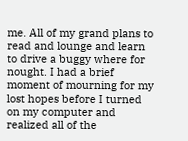me. All of my grand plans to read and lounge and learn to drive a buggy where for nought. I had a brief moment of mourning for my lost hopes before I turned on my computer and realized all of the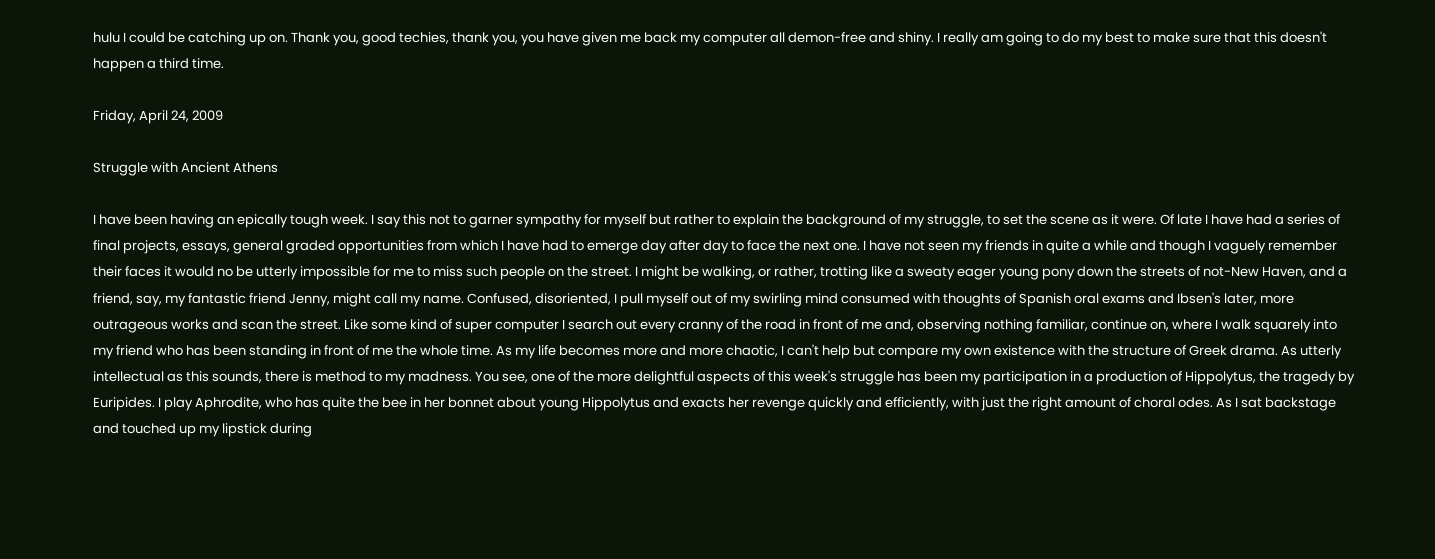hulu I could be catching up on. Thank you, good techies, thank you, you have given me back my computer all demon-free and shiny. I really am going to do my best to make sure that this doesn't happen a third time.

Friday, April 24, 2009

Struggle with Ancient Athens

I have been having an epically tough week. I say this not to garner sympathy for myself but rather to explain the background of my struggle, to set the scene as it were. Of late I have had a series of final projects, essays, general graded opportunities from which I have had to emerge day after day to face the next one. I have not seen my friends in quite a while and though I vaguely remember their faces it would no be utterly impossible for me to miss such people on the street. I might be walking, or rather, trotting like a sweaty eager young pony down the streets of not-New Haven, and a friend, say, my fantastic friend Jenny, might call my name. Confused, disoriented, I pull myself out of my swirling mind consumed with thoughts of Spanish oral exams and Ibsen's later, more outrageous works and scan the street. Like some kind of super computer I search out every cranny of the road in front of me and, observing nothing familiar, continue on, where I walk squarely into my friend who has been standing in front of me the whole time. As my life becomes more and more chaotic, I can't help but compare my own existence with the structure of Greek drama. As utterly intellectual as this sounds, there is method to my madness. You see, one of the more delightful aspects of this week's struggle has been my participation in a production of Hippolytus, the tragedy by Euripides. I play Aphrodite, who has quite the bee in her bonnet about young Hippolytus and exacts her revenge quickly and efficiently, with just the right amount of choral odes. As I sat backstage and touched up my lipstick during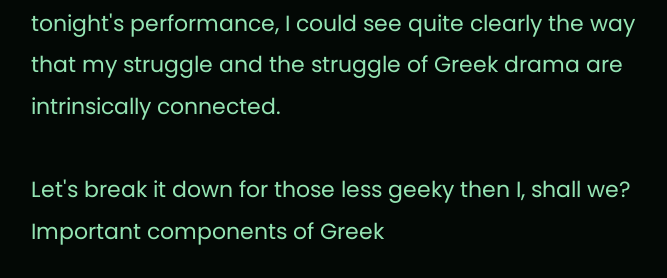tonight's performance, I could see quite clearly the way that my struggle and the struggle of Greek drama are intrinsically connected.

Let's break it down for those less geeky then I, shall we? Important components of Greek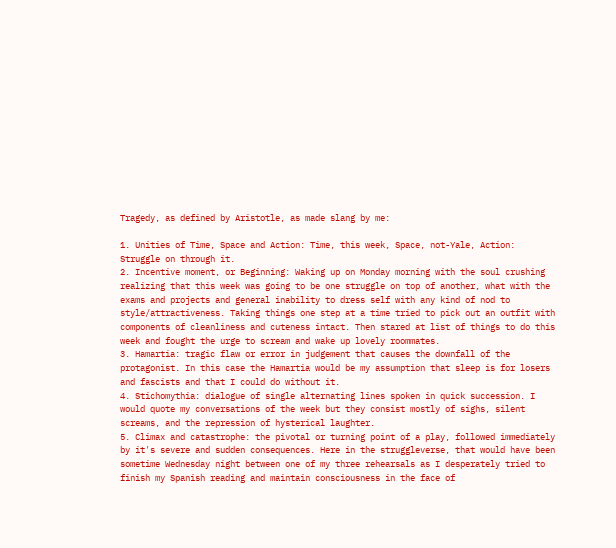Tragedy, as defined by Aristotle, as made slang by me:

1. Unities of Time, Space and Action: Time, this week, Space, not-Yale, Action: Struggle on through it.
2. Incentive moment, or Beginning: Waking up on Monday morning with the soul crushing realizing that this week was going to be one struggle on top of another, what with the exams and projects and general inability to dress self with any kind of nod to style/attractiveness. Taking things one step at a time tried to pick out an outfit with components of cleanliness and cuteness intact. Then stared at list of things to do this week and fought the urge to scream and wake up lovely roommates.
3. Hamartia: tragic flaw or error in judgement that causes the downfall of the protagonist. In this case the Hamartia would be my assumption that sleep is for losers and fascists and that I could do without it.
4. Stichomythia: dialogue of single alternating lines spoken in quick succession. I would quote my conversations of the week but they consist mostly of sighs, silent screams, and the repression of hysterical laughter.
5. Climax and catastrophe: the pivotal or turning point of a play, followed immediately by it's severe and sudden consequences. Here in the struggleverse, that would have been sometime Wednesday night between one of my three rehearsals as I desperately tried to finish my Spanish reading and maintain consciousness in the face of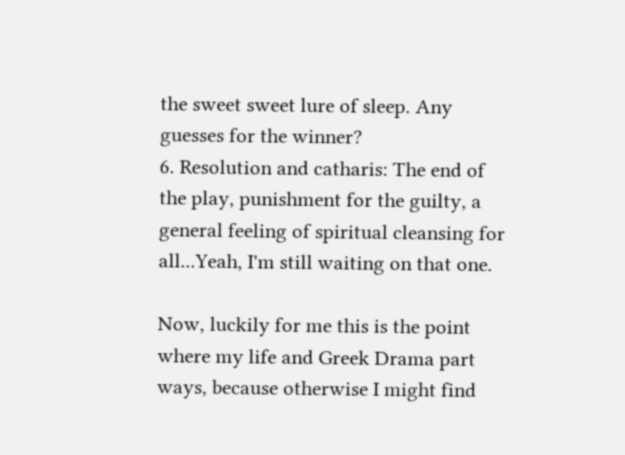the sweet sweet lure of sleep. Any guesses for the winner?
6. Resolution and catharis: The end of the play, punishment for the guilty, a general feeling of spiritual cleansing for all...Yeah, I'm still waiting on that one.

Now, luckily for me this is the point where my life and Greek Drama part ways, because otherwise I might find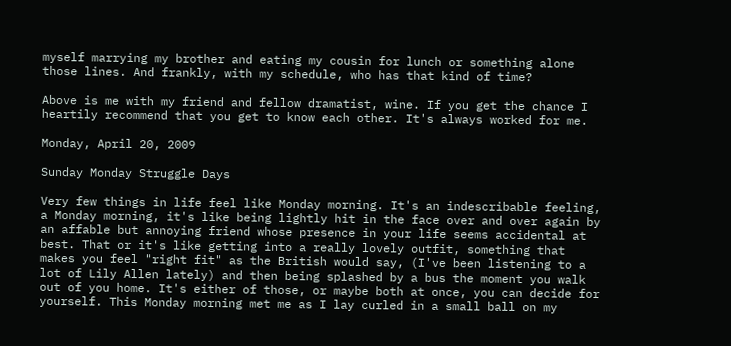myself marrying my brother and eating my cousin for lunch or something alone those lines. And frankly, with my schedule, who has that kind of time?

Above is me with my friend and fellow dramatist, wine. If you get the chance I heartily recommend that you get to know each other. It's always worked for me.

Monday, April 20, 2009

Sunday Monday Struggle Days

Very few things in life feel like Monday morning. It's an indescribable feeling, a Monday morning, it's like being lightly hit in the face over and over again by an affable but annoying friend whose presence in your life seems accidental at best. That or it's like getting into a really lovely outfit, something that makes you feel "right fit" as the British would say, (I've been listening to a lot of Lily Allen lately) and then being splashed by a bus the moment you walk out of you home. It's either of those, or maybe both at once, you can decide for yourself. This Monday morning met me as I lay curled in a small ball on my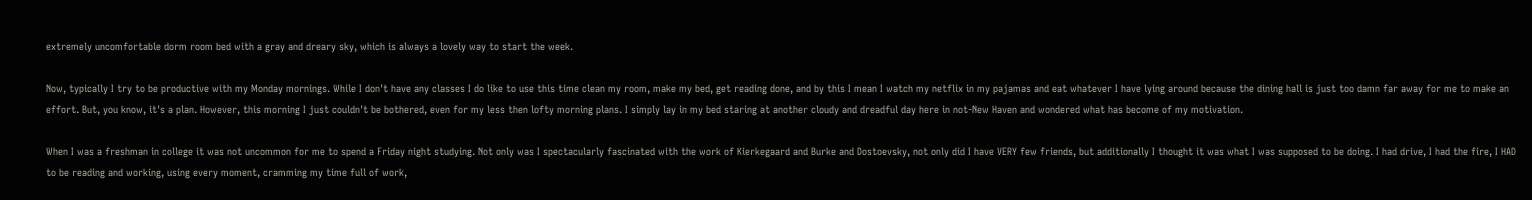extremely uncomfortable dorm room bed with a gray and dreary sky, which is always a lovely way to start the week.

Now, typically I try to be productive with my Monday mornings. While I don't have any classes I do like to use this time clean my room, make my bed, get reading done, and by this I mean I watch my netflix in my pajamas and eat whatever I have lying around because the dining hall is just too damn far away for me to make an effort. But, you know, it's a plan. However, this morning I just couldn't be bothered, even for my less then lofty morning plans. I simply lay in my bed staring at another cloudy and dreadful day here in not-New Haven and wondered what has become of my motivation.

When I was a freshman in college it was not uncommon for me to spend a Friday night studying. Not only was I spectacularly fascinated with the work of Kierkegaard and Burke and Dostoevsky, not only did I have VERY few friends, but additionally I thought it was what I was supposed to be doing. I had drive, I had the fire, I HAD to be reading and working, using every moment, cramming my time full of work,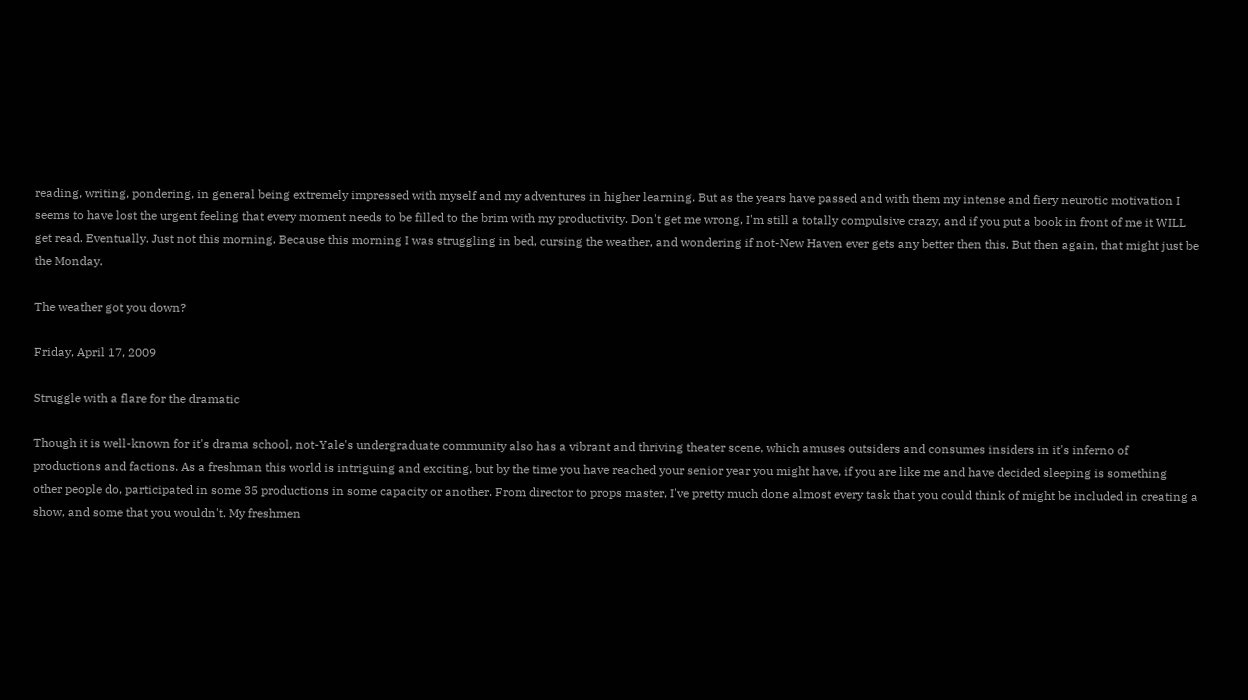reading, writing, pondering, in general being extremely impressed with myself and my adventures in higher learning. But as the years have passed and with them my intense and fiery neurotic motivation I seems to have lost the urgent feeling that every moment needs to be filled to the brim with my productivity. Don't get me wrong, I'm still a totally compulsive crazy, and if you put a book in front of me it WILL get read. Eventually. Just not this morning. Because this morning I was struggling in bed, cursing the weather, and wondering if not-New Haven ever gets any better then this. But then again, that might just be the Monday.

The weather got you down?

Friday, April 17, 2009

Struggle with a flare for the dramatic

Though it is well-known for it's drama school, not-Yale's undergraduate community also has a vibrant and thriving theater scene, which amuses outsiders and consumes insiders in it's inferno of productions and factions. As a freshman this world is intriguing and exciting, but by the time you have reached your senior year you might have, if you are like me and have decided sleeping is something other people do, participated in some 35 productions in some capacity or another. From director to props master, I've pretty much done almost every task that you could think of might be included in creating a show, and some that you wouldn't. My freshmen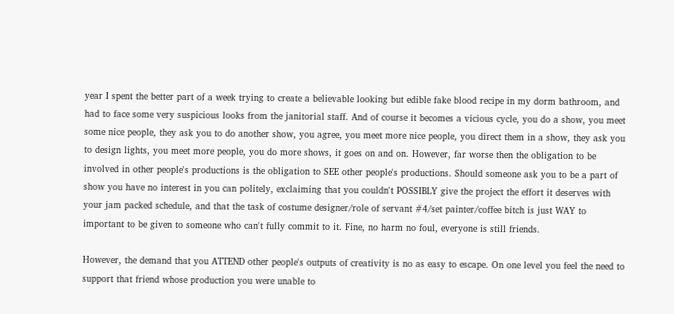year I spent the better part of a week trying to create a believable looking but edible fake blood recipe in my dorm bathroom, and had to face some very suspicious looks from the janitorial staff. And of course it becomes a vicious cycle, you do a show, you meet some nice people, they ask you to do another show, you agree, you meet more nice people, you direct them in a show, they ask you to design lights, you meet more people, you do more shows, it goes on and on. However, far worse then the obligation to be involved in other people's productions is the obligation to SEE other people's productions. Should someone ask you to be a part of show you have no interest in you can politely, exclaiming that you couldn't POSSIBLY give the project the effort it deserves with your jam packed schedule, and that the task of costume designer/role of servant #4/set painter/coffee bitch is just WAY to important to be given to someone who can't fully commit to it. Fine, no harm no foul, everyone is still friends.

However, the demand that you ATTEND other people's outputs of creativity is no as easy to escape. On one level you feel the need to support that friend whose production you were unable to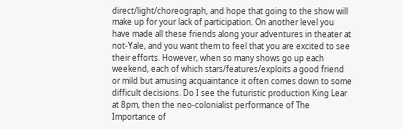direct/light/choreograph, and hope that going to the show will make up for your lack of participation. On another level you have made all these friends along your adventures in theater at not-Yale, and you want them to feel that you are excited to see their efforts. However, when so many shows go up each weekend, each of which stars/features/exploits a good friend or mild but amusing acquaintance it often comes down to some difficult decisions. Do I see the futuristic production King Lear at 8pm, then the neo-colonialist performance of The Importance of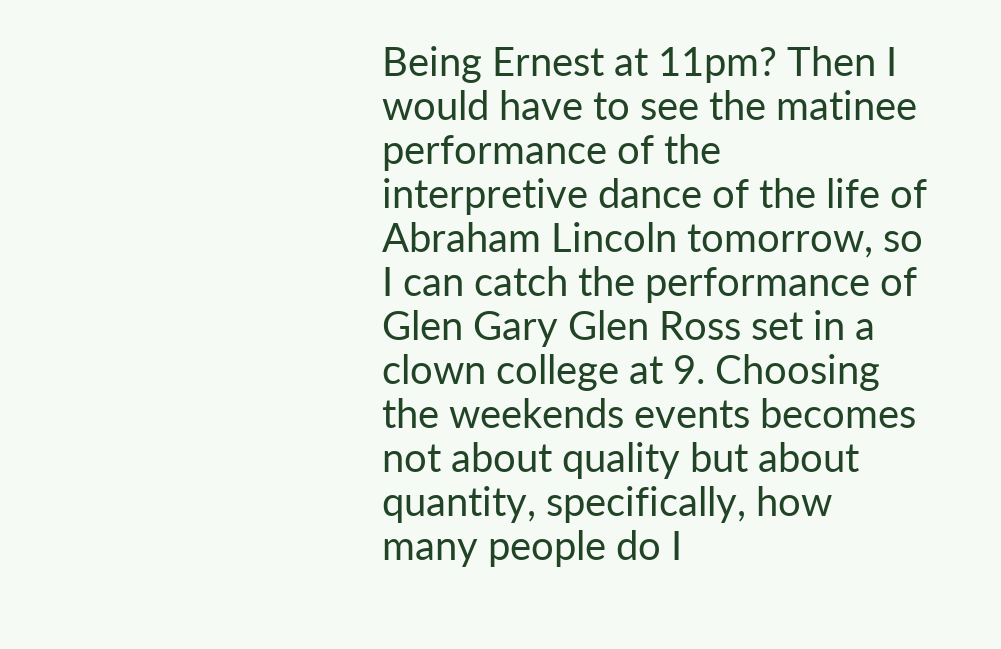Being Ernest at 11pm? Then I would have to see the matinee performance of the interpretive dance of the life of Abraham Lincoln tomorrow, so I can catch the performance of Glen Gary Glen Ross set in a clown college at 9. Choosing the weekends events becomes not about quality but about quantity, specifically, how many people do I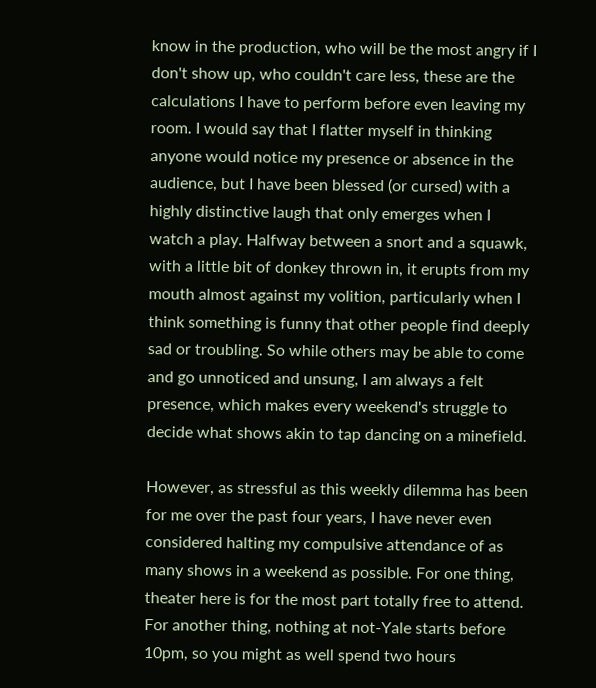know in the production, who will be the most angry if I don't show up, who couldn't care less, these are the calculations I have to perform before even leaving my room. I would say that I flatter myself in thinking anyone would notice my presence or absence in the audience, but I have been blessed (or cursed) with a highly distinctive laugh that only emerges when I watch a play. Halfway between a snort and a squawk, with a little bit of donkey thrown in, it erupts from my mouth almost against my volition, particularly when I think something is funny that other people find deeply sad or troubling. So while others may be able to come and go unnoticed and unsung, I am always a felt presence, which makes every weekend's struggle to decide what shows akin to tap dancing on a minefield.

However, as stressful as this weekly dilemma has been for me over the past four years, I have never even considered halting my compulsive attendance of as many shows in a weekend as possible. For one thing, theater here is for the most part totally free to attend. For another thing, nothing at not-Yale starts before 10pm, so you might as well spend two hours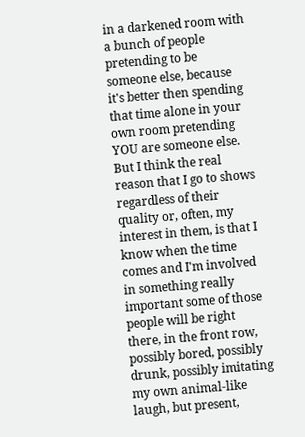in a darkened room with a bunch of people pretending to be someone else, because it's better then spending that time alone in your own room pretending YOU are someone else. But I think the real reason that I go to shows regardless of their quality or, often, my interest in them, is that I know when the time comes and I'm involved in something really important some of those people will be right there, in the front row, possibly bored, possibly drunk, possibly imitating my own animal-like laugh, but present,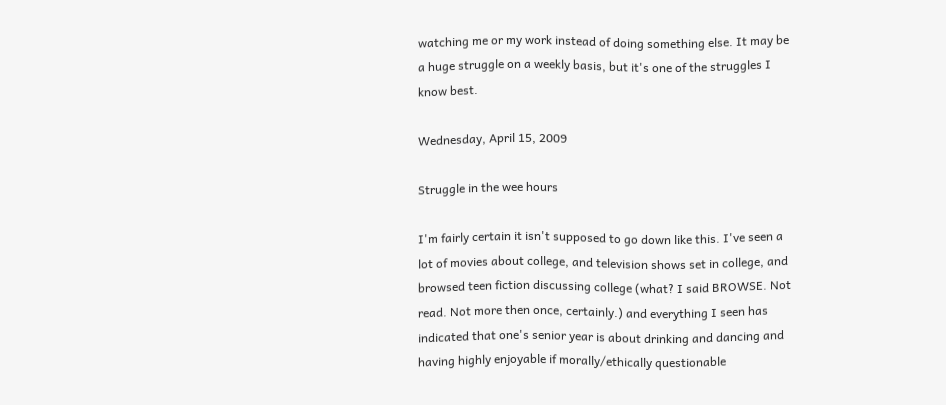watching me or my work instead of doing something else. It may be a huge struggle on a weekly basis, but it's one of the struggles I
know best.

Wednesday, April 15, 2009

Struggle in the wee hours

I'm fairly certain it isn't supposed to go down like this. I've seen a lot of movies about college, and television shows set in college, and browsed teen fiction discussing college (what? I said BROWSE. Not read. Not more then once, certainly.) and everything I seen has indicated that one's senior year is about drinking and dancing and having highly enjoyable if morally/ethically questionable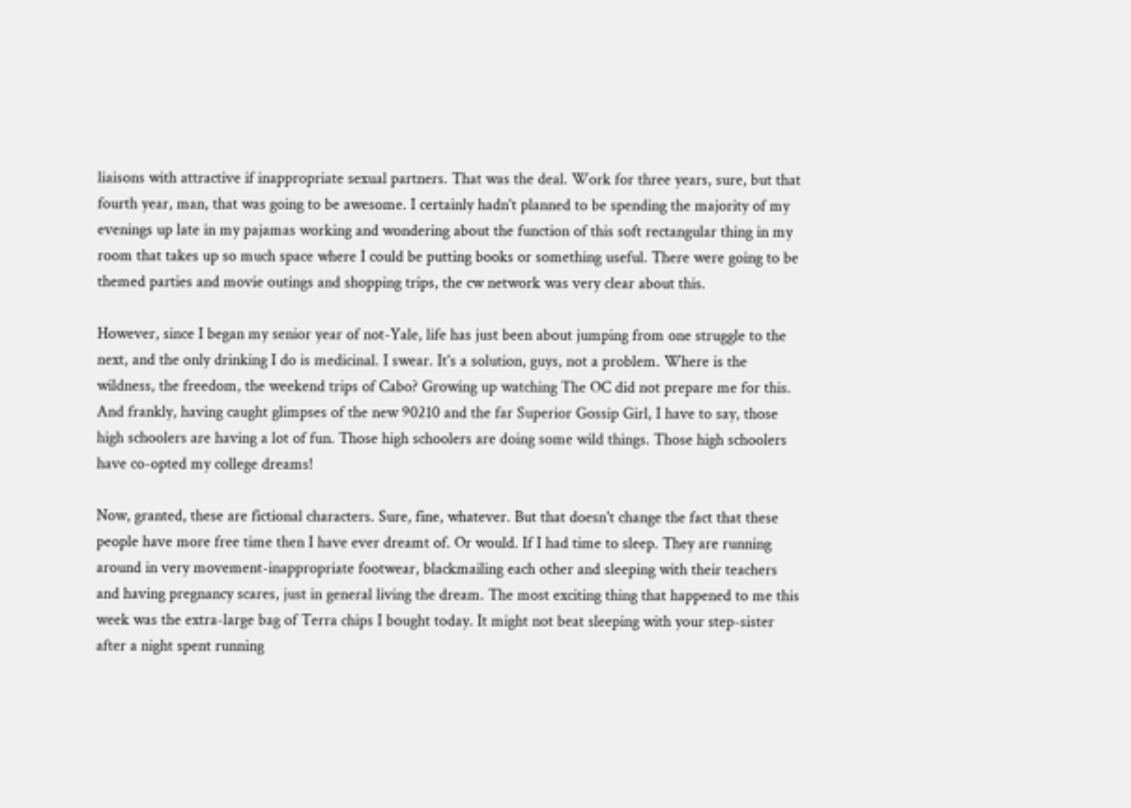liaisons with attractive if inappropriate sexual partners. That was the deal. Work for three years, sure, but that fourth year, man, that was going to be awesome. I certainly hadn't planned to be spending the majority of my evenings up late in my pajamas working and wondering about the function of this soft rectangular thing in my room that takes up so much space where I could be putting books or something useful. There were going to be themed parties and movie outings and shopping trips, the cw network was very clear about this.

However, since I began my senior year of not-Yale, life has just been about jumping from one struggle to the next, and the only drinking I do is medicinal. I swear. It's a solution, guys, not a problem. Where is the wildness, the freedom, the weekend trips of Cabo? Growing up watching The OC did not prepare me for this. And frankly, having caught glimpses of the new 90210 and the far Superior Gossip Girl, I have to say, those high schoolers are having a lot of fun. Those high schoolers are doing some wild things. Those high schoolers have co-opted my college dreams!

Now, granted, these are fictional characters. Sure, fine, whatever. But that doesn't change the fact that these people have more free time then I have ever dreamt of. Or would. If I had time to sleep. They are running around in very movement-inappropriate footwear, blackmailing each other and sleeping with their teachers and having pregnancy scares, just in general living the dream. The most exciting thing that happened to me this week was the extra-large bag of Terra chips I bought today. It might not beat sleeping with your step-sister after a night spent running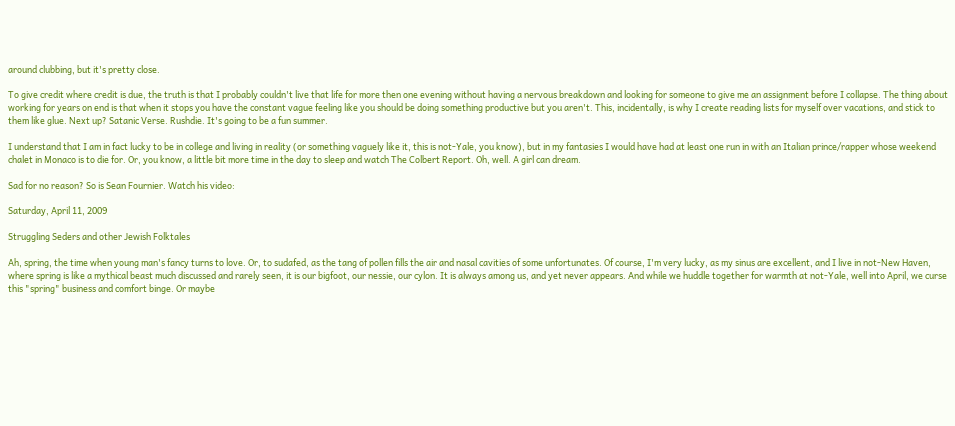around clubbing, but it's pretty close.

To give credit where credit is due, the truth is that I probably couldn't live that life for more then one evening without having a nervous breakdown and looking for someone to give me an assignment before I collapse. The thing about working for years on end is that when it stops you have the constant vague feeling like you should be doing something productive but you aren't. This, incidentally, is why I create reading lists for myself over vacations, and stick to them like glue. Next up? Satanic Verse. Rushdie. It's going to be a fun summer.

I understand that I am in fact lucky to be in college and living in reality (or something vaguely like it, this is not-Yale, you know), but in my fantasies I would have had at least one run in with an Italian prince/rapper whose weekend chalet in Monaco is to die for. Or, you know, a little bit more time in the day to sleep and watch The Colbert Report. Oh, well. A girl can dream.

Sad for no reason? So is Sean Fournier. Watch his video:

Saturday, April 11, 2009

Struggling Seders and other Jewish Folktales

Ah, spring, the time when young man's fancy turns to love. Or, to sudafed, as the tang of pollen fills the air and nasal cavities of some unfortunates. Of course, I'm very lucky, as my sinus are excellent, and I live in not-New Haven, where spring is like a mythical beast much discussed and rarely seen, it is our bigfoot, our nessie, our cylon. It is always among us, and yet never appears. And while we huddle together for warmth at not-Yale, well into April, we curse this "spring" business and comfort binge. Or maybe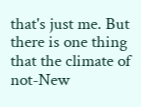that's just me. But there is one thing that the climate of not-New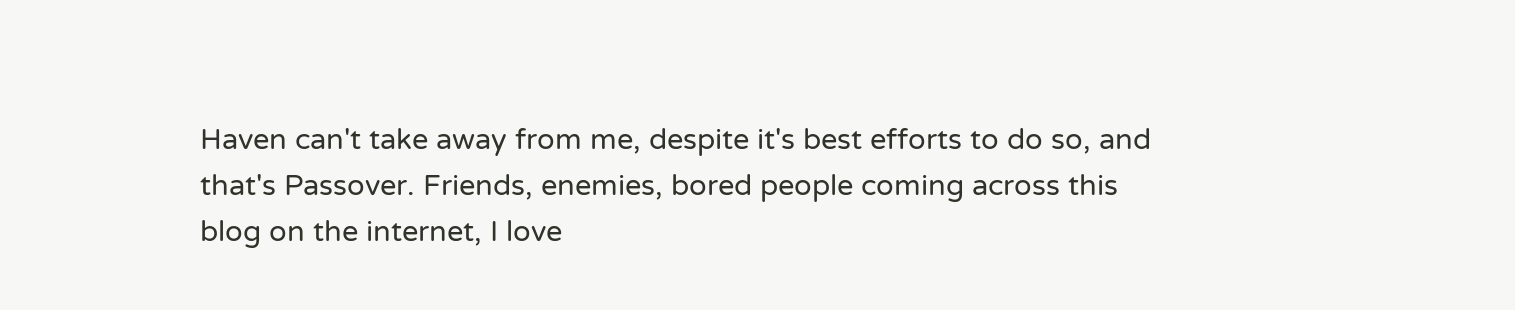Haven can't take away from me, despite it's best efforts to do so, and that's Passover. Friends, enemies, bored people coming across this blog on the internet, I love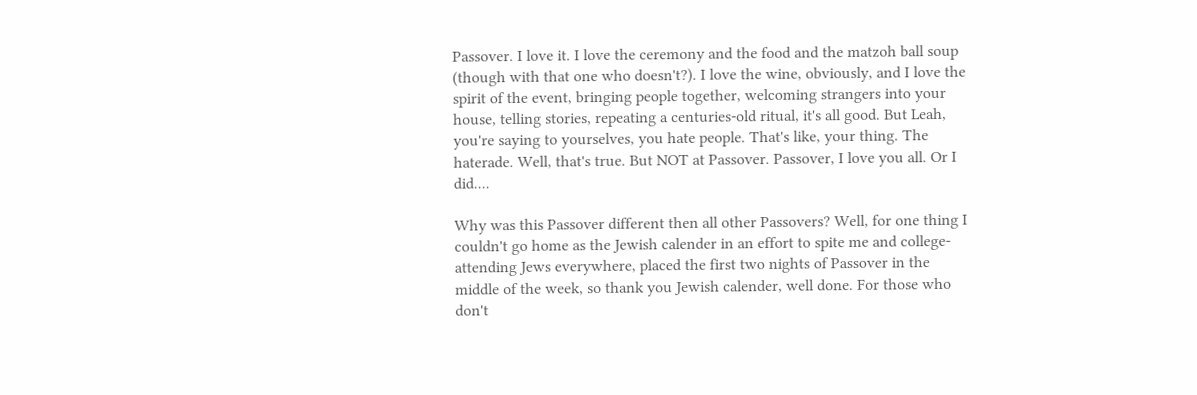Passover. I love it. I love the ceremony and the food and the matzoh ball soup (though with that one who doesn't?). I love the wine, obviously, and I love the spirit of the event, bringing people together, welcoming strangers into your house, telling stories, repeating a centuries-old ritual, it's all good. But Leah, you're saying to yourselves, you hate people. That's like, your thing. The haterade. Well, that's true. But NOT at Passover. Passover, I love you all. Or I did....

Why was this Passover different then all other Passovers? Well, for one thing I couldn't go home as the Jewish calender in an effort to spite me and college-attending Jews everywhere, placed the first two nights of Passover in the middle of the week, so thank you Jewish calender, well done. For those who don't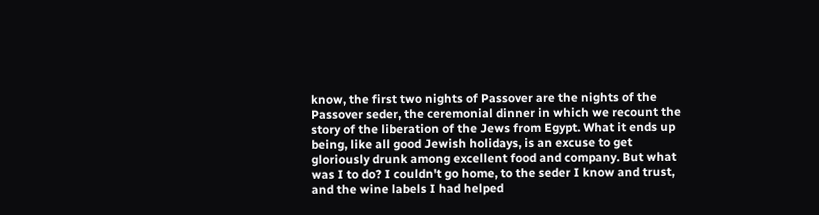know, the first two nights of Passover are the nights of the Passover seder, the ceremonial dinner in which we recount the story of the liberation of the Jews from Egypt. What it ends up being, like all good Jewish holidays, is an excuse to get gloriously drunk among excellent food and company. But what was I to do? I couldn't go home, to the seder I know and trust, and the wine labels I had helped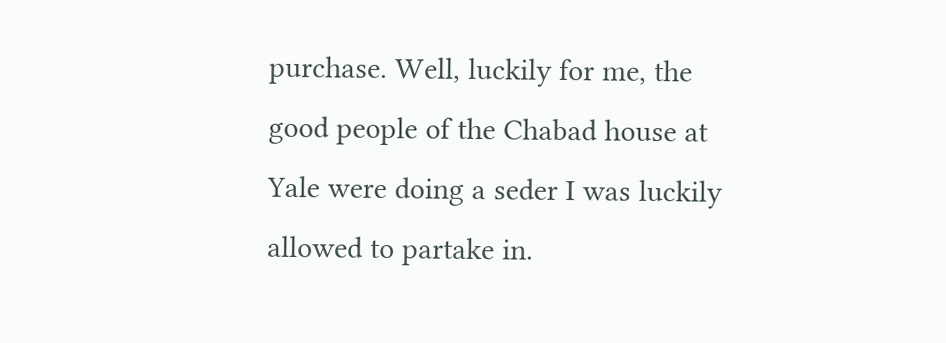purchase. Well, luckily for me, the good people of the Chabad house at Yale were doing a seder I was luckily allowed to partake in.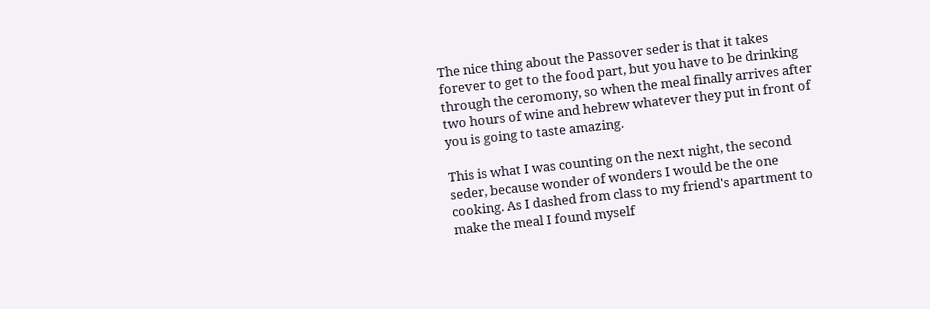The nice thing about the Passover seder is that it takes forever to get to the food part, but you have to be drinking through the ceromony, so when the meal finally arrives after two hours of wine and hebrew whatever they put in front of you is going to taste amazing.

This is what I was counting on the next night, the second seder, because wonder of wonders I would be the one cooking. As I dashed from class to my friend's apartment to make the meal I found myself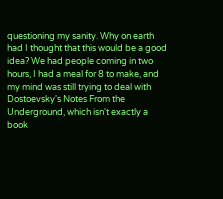questioning my sanity. Why on earth had I thought that this would be a good idea? We had people coming in two hours, I had a meal for 8 to make, and my mind was still trying to deal with Dostoevsky's Notes From the Underground, which isn't exactly a book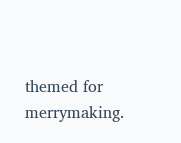themed for merrymaking.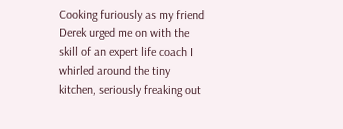Cooking furiously as my friend Derek urged me on with the skill of an expert life coach I whirled around the tiny kitchen, seriously freaking out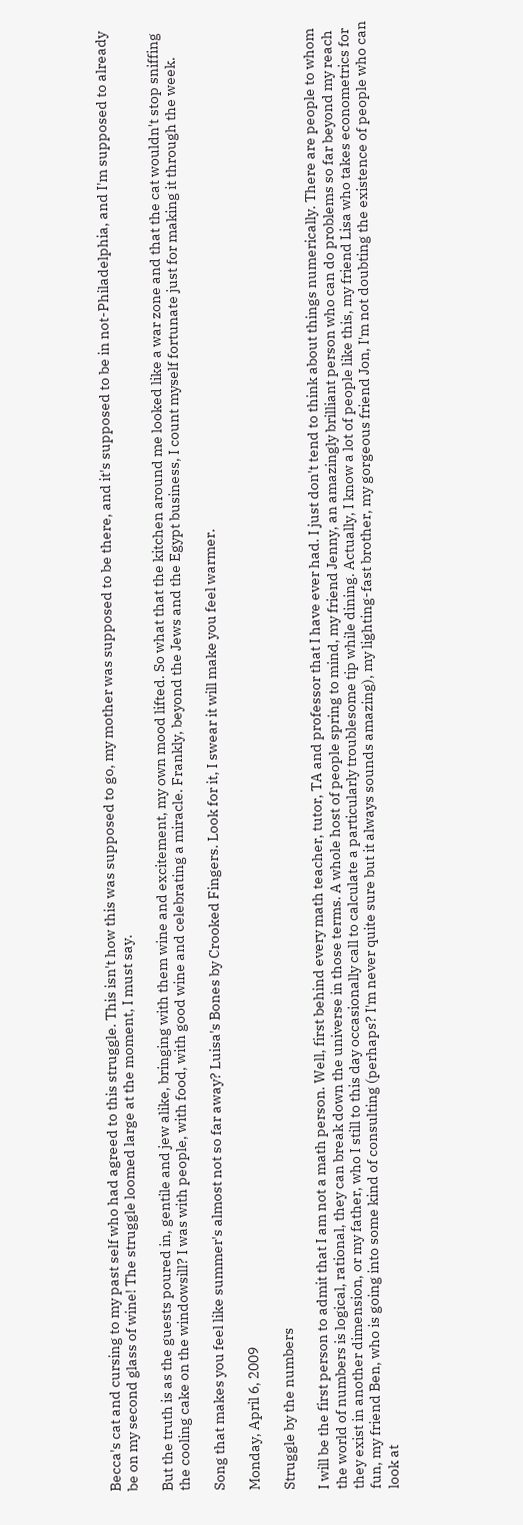Becca's cat and cursing to my past self who had agreed to this struggle. This isn't how this was supposed to go, my mother was supposed to be there, and it's supposed to be in not-Philadelphia, and I'm supposed to already be on my second glass of wine! The struggle loomed large at the moment, I must say.

But the truth is as the guests poured in, gentile and jew alike, bringing with them wine and excitement, my own mood lifted. So what that the kitchen around me looked like a war zone and that the cat wouldn't stop sniffing the cooling cake on the windowsill? I was with people, with food, with good wine and celebrating a miracle. Frankly, beyond the Jews and the Egypt business, I count myself fortunate just for making it through the week.

Song that makes you feel like summer's almost not so far away? Luisa's Bones by Crooked Fingers. Look for it, I swear it will make you feel warmer.

Monday, April 6, 2009

Struggle by the numbers

I will be the first person to admit that I am not a math person. Well, first behind every math teacher, tutor, TA and professor that I have ever had. I just don't tend to think about things numerically. There are people to whom the world of numbers is logical, rational, they can break down the universe in those terms. A whole host of people spring to mind, my friend Jenny, an amazingly brilliant person who can do problems so far beyond my reach they exist in another dimension, or my father, who I still to this day occasionally call to calculate a particularly troublesome tip while dining. Actually, I know a lot of people like this, my friend Lisa who takes econometrics for fun, my friend Ben, who is going into some kind of consulting (perhaps? I'm never quite sure but it always sounds amazing), my lighting-fast brother, my gorgeous friend Jon, I'm not doubting the existence of people who can look at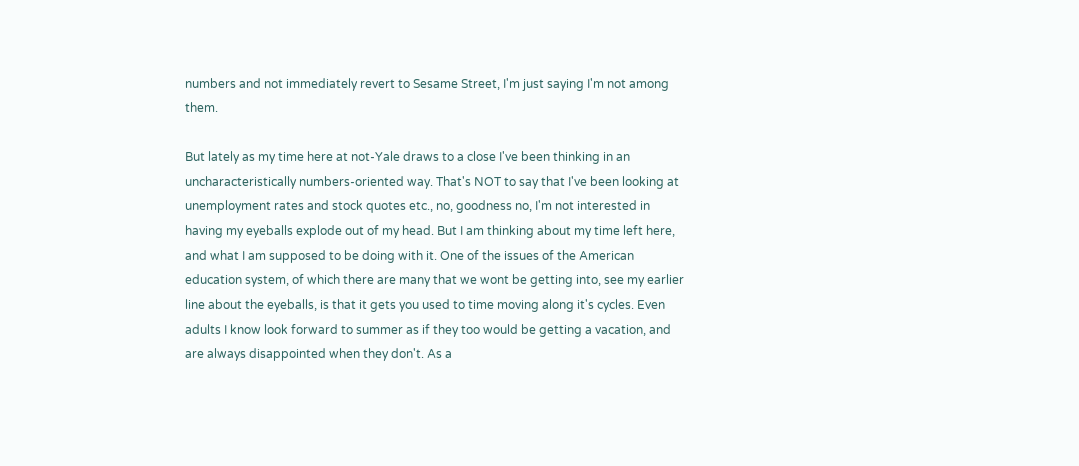numbers and not immediately revert to Sesame Street, I'm just saying I'm not among them.

But lately as my time here at not-Yale draws to a close I've been thinking in an uncharacteristically numbers-oriented way. That's NOT to say that I've been looking at unemployment rates and stock quotes etc., no, goodness no, I'm not interested in having my eyeballs explode out of my head. But I am thinking about my time left here, and what I am supposed to be doing with it. One of the issues of the American education system, of which there are many that we wont be getting into, see my earlier line about the eyeballs, is that it gets you used to time moving along it's cycles. Even adults I know look forward to summer as if they too would be getting a vacation, and are always disappointed when they don't. As a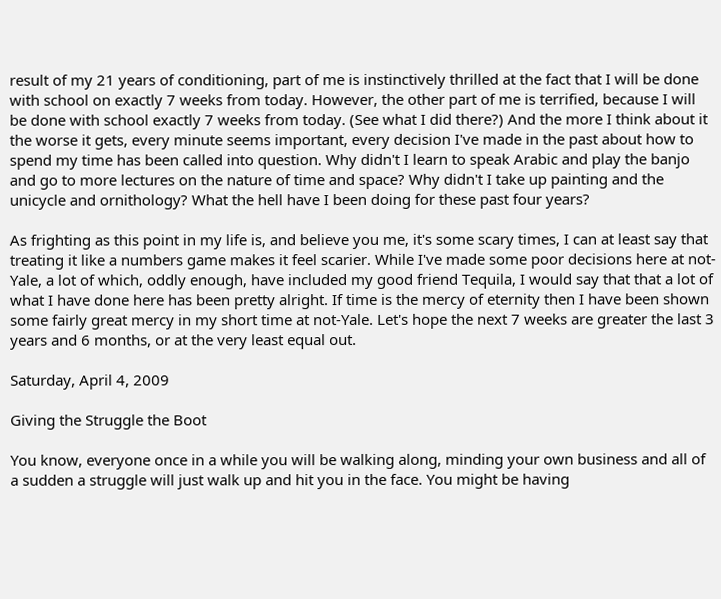result of my 21 years of conditioning, part of me is instinctively thrilled at the fact that I will be done with school on exactly 7 weeks from today. However, the other part of me is terrified, because I will be done with school exactly 7 weeks from today. (See what I did there?) And the more I think about it the worse it gets, every minute seems important, every decision I've made in the past about how to spend my time has been called into question. Why didn't I learn to speak Arabic and play the banjo and go to more lectures on the nature of time and space? Why didn't I take up painting and the unicycle and ornithology? What the hell have I been doing for these past four years?

As frighting as this point in my life is, and believe you me, it's some scary times, I can at least say that treating it like a numbers game makes it feel scarier. While I've made some poor decisions here at not-Yale, a lot of which, oddly enough, have included my good friend Tequila, I would say that that a lot of what I have done here has been pretty alright. If time is the mercy of eternity then I have been shown some fairly great mercy in my short time at not-Yale. Let's hope the next 7 weeks are greater the last 3 years and 6 months, or at the very least equal out.

Saturday, April 4, 2009

Giving the Struggle the Boot

You know, everyone once in a while you will be walking along, minding your own business and all of a sudden a struggle will just walk up and hit you in the face. You might be having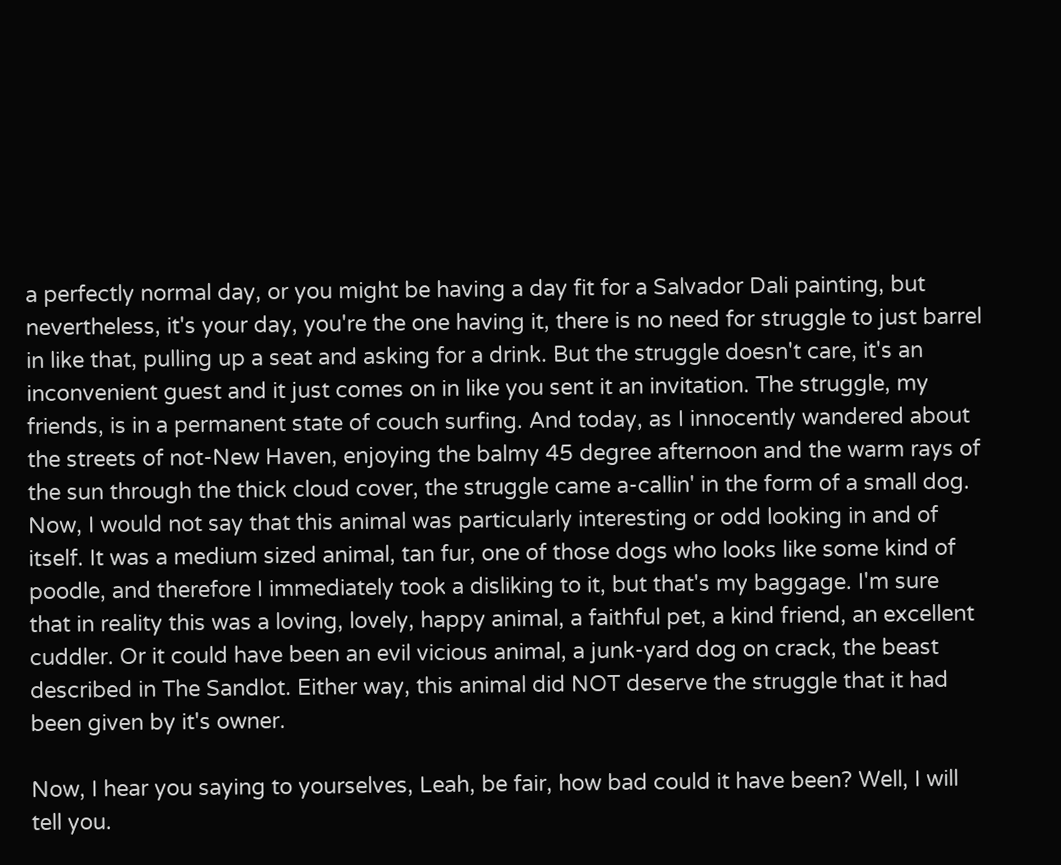a perfectly normal day, or you might be having a day fit for a Salvador Dali painting, but nevertheless, it's your day, you're the one having it, there is no need for struggle to just barrel in like that, pulling up a seat and asking for a drink. But the struggle doesn't care, it's an inconvenient guest and it just comes on in like you sent it an invitation. The struggle, my friends, is in a permanent state of couch surfing. And today, as I innocently wandered about the streets of not-New Haven, enjoying the balmy 45 degree afternoon and the warm rays of the sun through the thick cloud cover, the struggle came a-callin' in the form of a small dog. Now, I would not say that this animal was particularly interesting or odd looking in and of itself. It was a medium sized animal, tan fur, one of those dogs who looks like some kind of poodle, and therefore I immediately took a disliking to it, but that's my baggage. I'm sure that in reality this was a loving, lovely, happy animal, a faithful pet, a kind friend, an excellent cuddler. Or it could have been an evil vicious animal, a junk-yard dog on crack, the beast described in The Sandlot. Either way, this animal did NOT deserve the struggle that it had been given by it's owner.

Now, I hear you saying to yourselves, Leah, be fair, how bad could it have been? Well, I will tell you.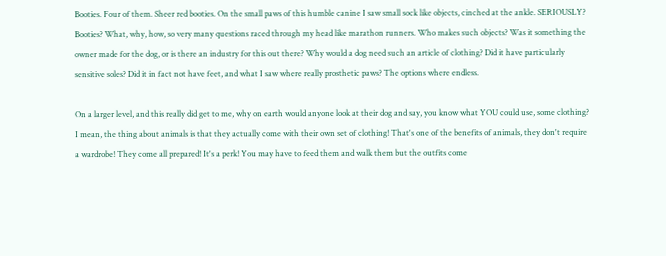Booties. Four of them. Sheer red booties. On the small paws of this humble canine I saw small sock like objects, cinched at the ankle. SERIOUSLY? Booties? What, why, how, so very many questions raced through my head like marathon runners. Who makes such objects? Was it something the owner made for the dog, or is there an industry for this out there? Why would a dog need such an article of clothing? Did it have particularly sensitive soles? Did it in fact not have feet, and what I saw where really prosthetic paws? The options where endless.

On a larger level, and this really did get to me, why on earth would anyone look at their dog and say, you know what YOU could use, some clothing? I mean, the thing about animals is that they actually come with their own set of clothing! That's one of the benefits of animals, they don't require a wardrobe! They come all prepared! It's a perk! You may have to feed them and walk them but the outfits come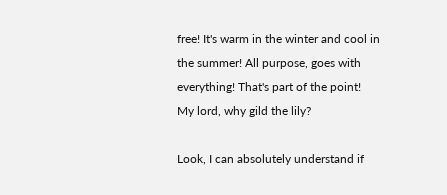free! It's warm in the winter and cool in the summer! All purpose, goes with everything! That's part of the point! My lord, why gild the lily?

Look, I can absolutely understand if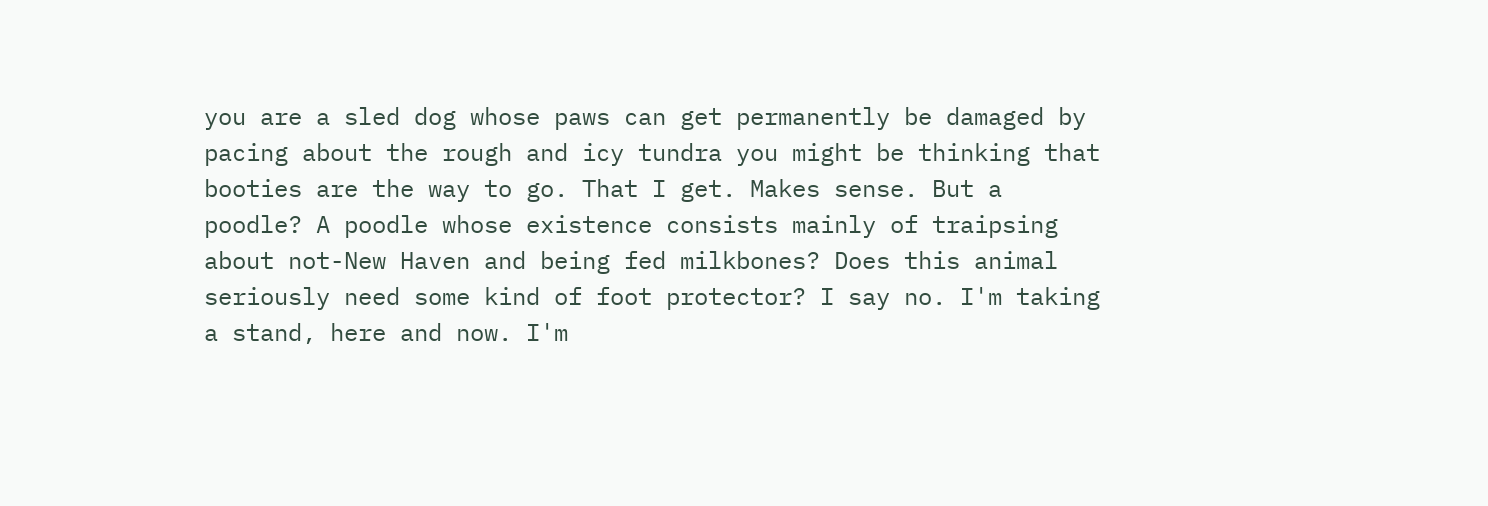you are a sled dog whose paws can get permanently be damaged by pacing about the rough and icy tundra you might be thinking that booties are the way to go. That I get. Makes sense. But a poodle? A poodle whose existence consists mainly of traipsing about not-New Haven and being fed milkbones? Does this animal seriously need some kind of foot protector? I say no. I'm taking a stand, here and now. I'm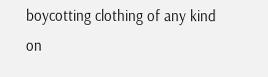boycotting clothing of any kind on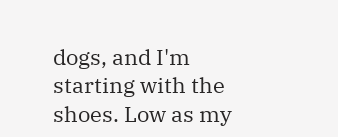dogs, and I'm starting with the shoes. Low as my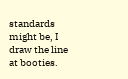standards might be, I draw the line at booties.